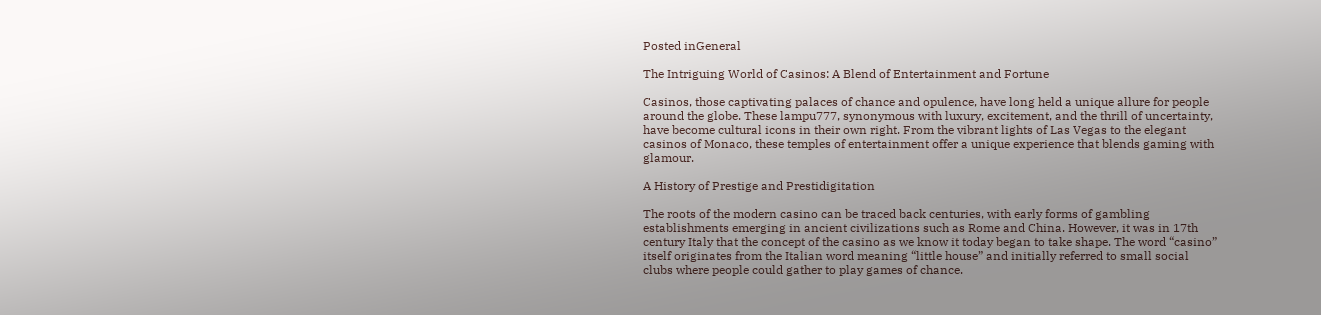Posted inGeneral

The Intriguing World of Casinos: A Blend of Entertainment and Fortune

Casinos, those captivating palaces of chance and opulence, have long held a unique allure for people around the globe. These lampu777, synonymous with luxury, excitement, and the thrill of uncertainty, have become cultural icons in their own right. From the vibrant lights of Las Vegas to the elegant casinos of Monaco, these temples of entertainment offer a unique experience that blends gaming with glamour.

A History of Prestige and Prestidigitation

The roots of the modern casino can be traced back centuries, with early forms of gambling establishments emerging in ancient civilizations such as Rome and China. However, it was in 17th century Italy that the concept of the casino as we know it today began to take shape. The word “casino” itself originates from the Italian word meaning “little house” and initially referred to small social clubs where people could gather to play games of chance.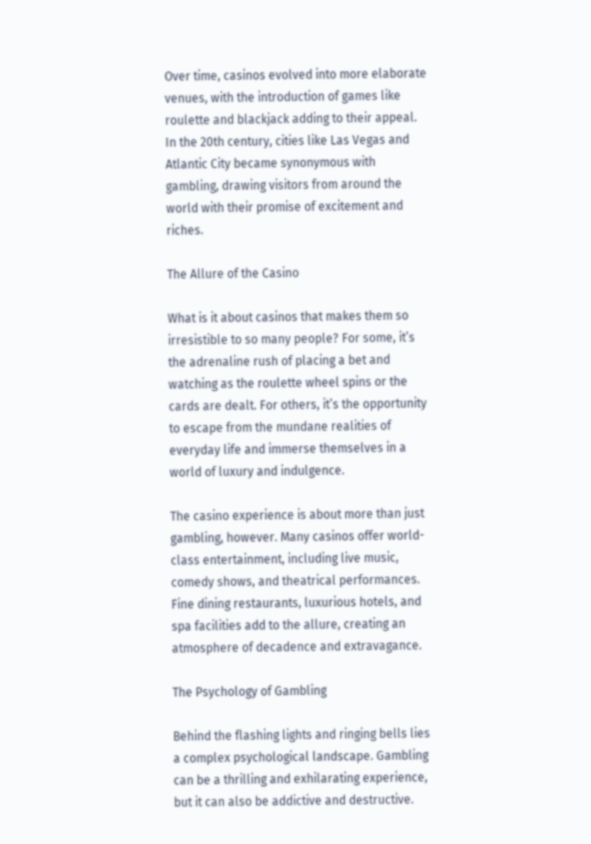Over time, casinos evolved into more elaborate venues, with the introduction of games like roulette and blackjack adding to their appeal. In the 20th century, cities like Las Vegas and Atlantic City became synonymous with gambling, drawing visitors from around the world with their promise of excitement and riches.

The Allure of the Casino

What is it about casinos that makes them so irresistible to so many people? For some, it’s the adrenaline rush of placing a bet and watching as the roulette wheel spins or the cards are dealt. For others, it’s the opportunity to escape from the mundane realities of everyday life and immerse themselves in a world of luxury and indulgence.

The casino experience is about more than just gambling, however. Many casinos offer world-class entertainment, including live music, comedy shows, and theatrical performances. Fine dining restaurants, luxurious hotels, and spa facilities add to the allure, creating an atmosphere of decadence and extravagance.

The Psychology of Gambling

Behind the flashing lights and ringing bells lies a complex psychological landscape. Gambling can be a thrilling and exhilarating experience, but it can also be addictive and destructive.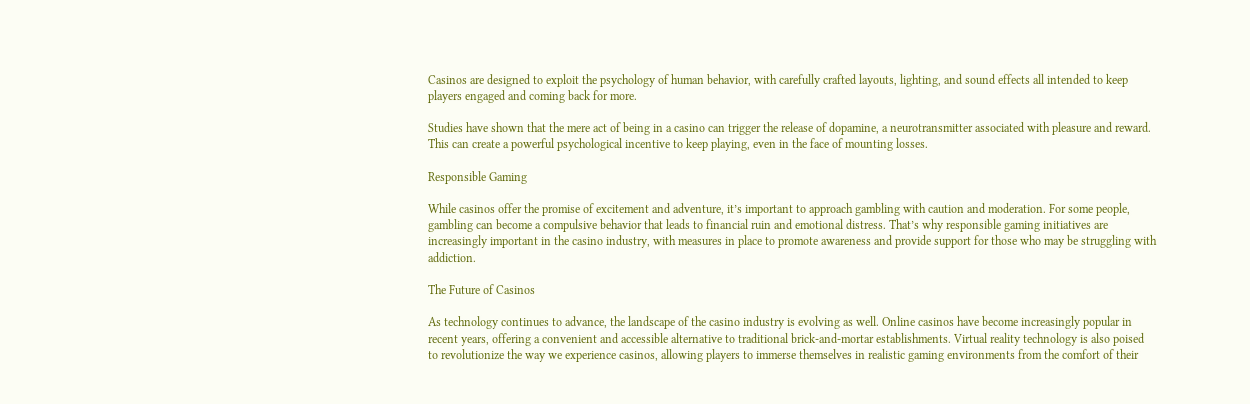Casinos are designed to exploit the psychology of human behavior, with carefully crafted layouts, lighting, and sound effects all intended to keep players engaged and coming back for more.

Studies have shown that the mere act of being in a casino can trigger the release of dopamine, a neurotransmitter associated with pleasure and reward. This can create a powerful psychological incentive to keep playing, even in the face of mounting losses.

Responsible Gaming

While casinos offer the promise of excitement and adventure, it’s important to approach gambling with caution and moderation. For some people, gambling can become a compulsive behavior that leads to financial ruin and emotional distress. That’s why responsible gaming initiatives are increasingly important in the casino industry, with measures in place to promote awareness and provide support for those who may be struggling with addiction.

The Future of Casinos

As technology continues to advance, the landscape of the casino industry is evolving as well. Online casinos have become increasingly popular in recent years, offering a convenient and accessible alternative to traditional brick-and-mortar establishments. Virtual reality technology is also poised to revolutionize the way we experience casinos, allowing players to immerse themselves in realistic gaming environments from the comfort of their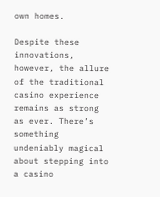own homes.

Despite these innovations, however, the allure of the traditional casino experience remains as strong as ever. There’s something undeniably magical about stepping into a casino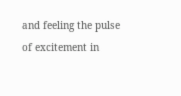and feeling the pulse of excitement in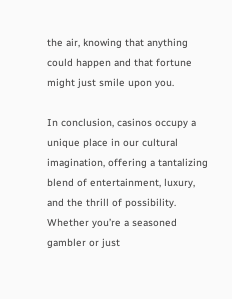the air, knowing that anything could happen and that fortune might just smile upon you.

In conclusion, casinos occupy a unique place in our cultural imagination, offering a tantalizing blend of entertainment, luxury, and the thrill of possibility. Whether you’re a seasoned gambler or just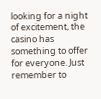looking for a night of excitement, the casino has something to offer for everyone. Just remember to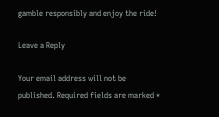gamble responsibly and enjoy the ride!

Leave a Reply

Your email address will not be published. Required fields are marked *